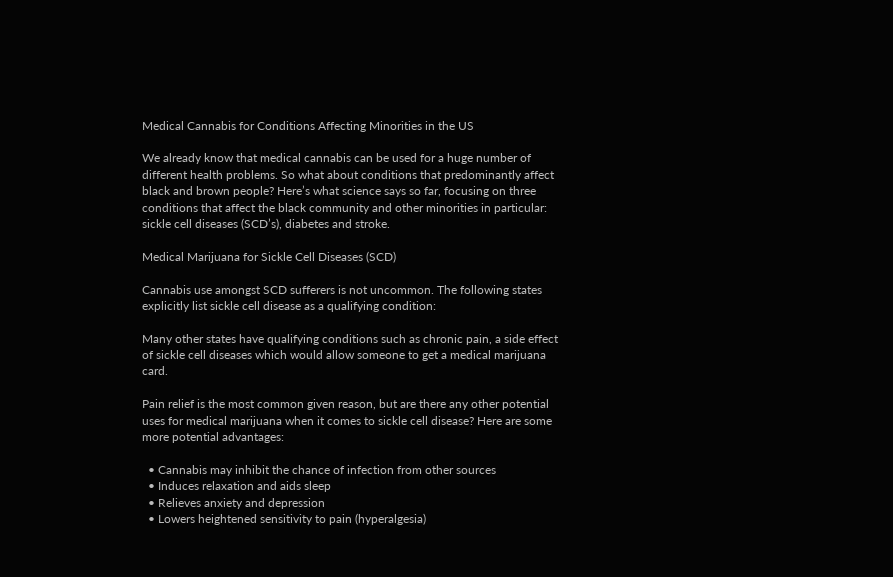Medical Cannabis for Conditions Affecting Minorities in the US

We already know that medical cannabis can be used for a huge number of different health problems. So what about conditions that predominantly affect black and brown people? Here’s what science says so far, focusing on three conditions that affect the black community and other minorities in particular: sickle cell diseases (SCD’s), diabetes and stroke.

Medical Marijuana for Sickle Cell Diseases (SCD)

Cannabis use amongst SCD sufferers is not uncommon. The following states explicitly list sickle cell disease as a qualifying condition:

Many other states have qualifying conditions such as chronic pain, a side effect of sickle cell diseases which would allow someone to get a medical marijuana card.

Pain relief is the most common given reason, but are there any other potential uses for medical marijuana when it comes to sickle cell disease? Here are some more potential advantages:

  • Cannabis may inhibit the chance of infection from other sources
  • Induces relaxation and aids sleep
  • Relieves anxiety and depression
  • Lowers heightened sensitivity to pain (hyperalgesia)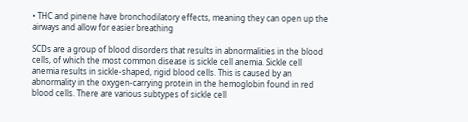• THC and pinene have bronchodilatory effects, meaning they can open up the airways and allow for easier breathing

SCDs are a group of blood disorders that results in abnormalities in the blood cells, of which the most common disease is sickle cell anemia. Sickle cell anemia results in sickle-shaped, rigid blood cells. This is caused by an abnormality in the oxygen-carrying protein in the hemoglobin found in red blood cells. There are various subtypes of sickle cell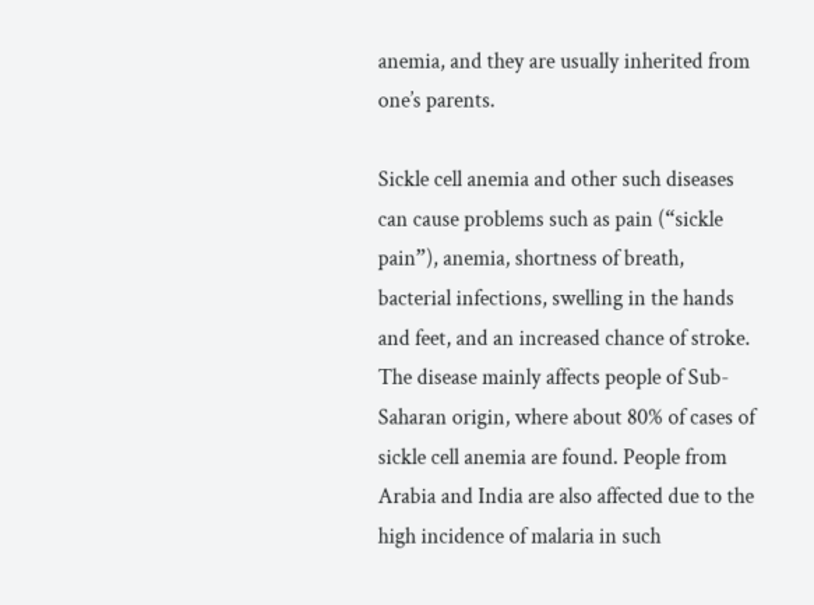anemia, and they are usually inherited from one’s parents.

Sickle cell anemia and other such diseases can cause problems such as pain (“sickle pain”), anemia, shortness of breath, bacterial infections, swelling in the hands and feet, and an increased chance of stroke. The disease mainly affects people of Sub-Saharan origin, where about 80% of cases of sickle cell anemia are found. People from Arabia and India are also affected due to the high incidence of malaria in such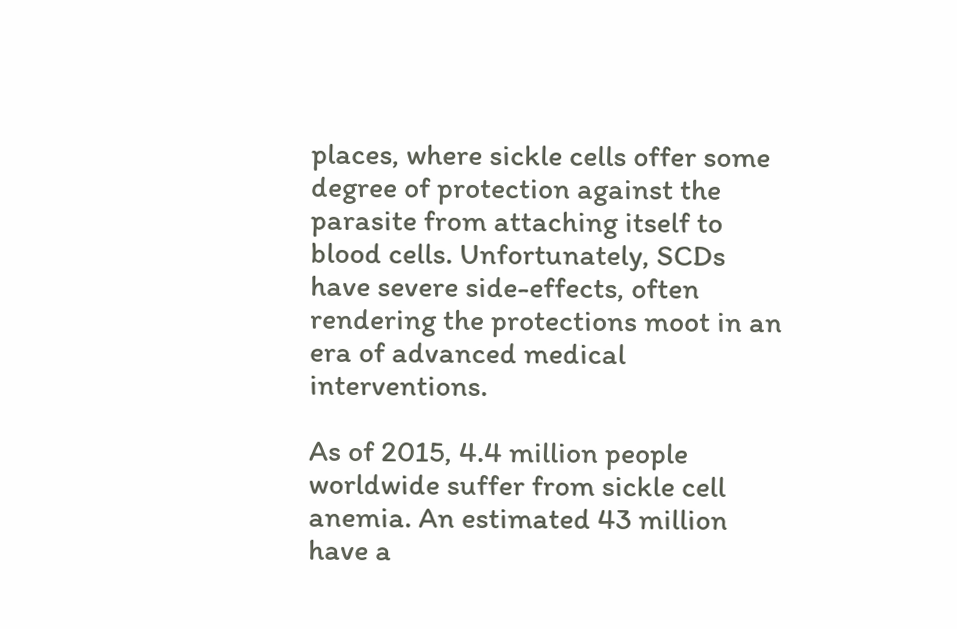places, where sickle cells offer some degree of protection against the parasite from attaching itself to blood cells. Unfortunately, SCDs have severe side-effects, often rendering the protections moot in an era of advanced medical interventions.

As of 2015, 4.4 million people worldwide suffer from sickle cell anemia. An estimated 43 million have a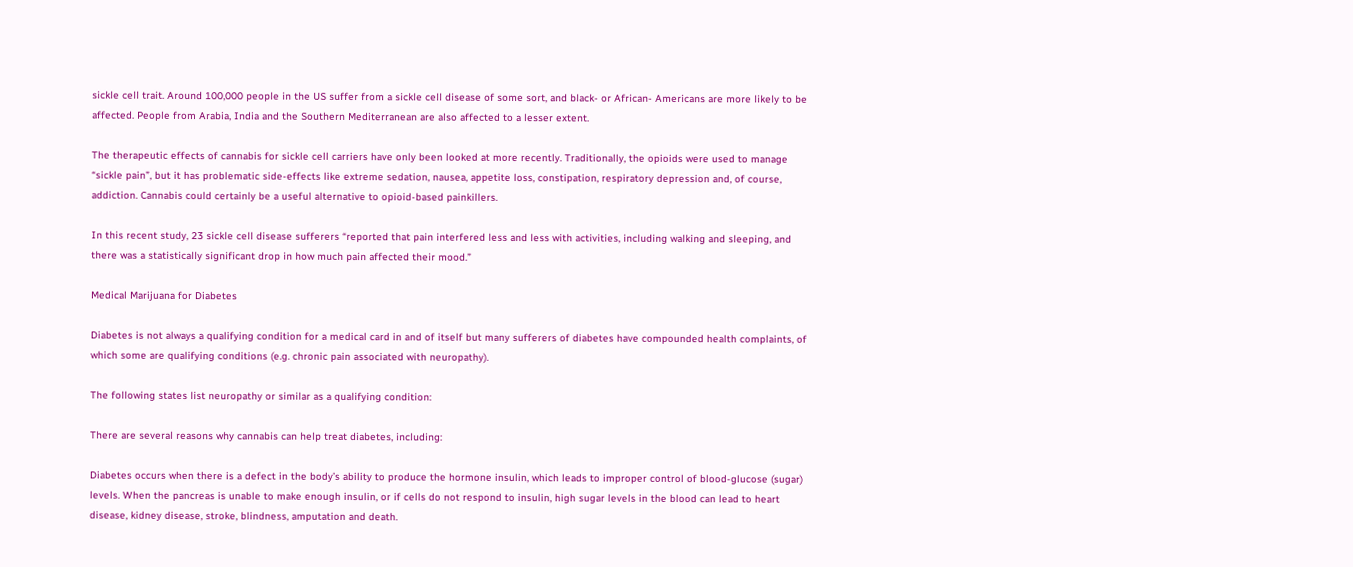sickle cell trait. Around 100,000 people in the US suffer from a sickle cell disease of some sort, and black- or African- Americans are more likely to be affected. People from Arabia, India and the Southern Mediterranean are also affected to a lesser extent.

The therapeutic effects of cannabis for sickle cell carriers have only been looked at more recently. Traditionally, the opioids were used to manage “sickle pain”, but it has problematic side-effects like extreme sedation, nausea, appetite loss, constipation, respiratory depression and, of course, addiction. Cannabis could certainly be a useful alternative to opioid-based painkillers.

In this recent study, 23 sickle cell disease sufferers “reported that pain interfered less and less with activities, including walking and sleeping, and there was a statistically significant drop in how much pain affected their mood.”

Medical Marijuana for Diabetes

Diabetes is not always a qualifying condition for a medical card in and of itself but many sufferers of diabetes have compounded health complaints, of which some are qualifying conditions (e.g. chronic pain associated with neuropathy).

The following states list neuropathy or similar as a qualifying condition:

There are several reasons why cannabis can help treat diabetes, including:

Diabetes occurs when there is a defect in the body’s ability to produce the hormone insulin, which leads to improper control of blood-glucose (sugar) levels. When the pancreas is unable to make enough insulin, or if cells do not respond to insulin, high sugar levels in the blood can lead to heart disease, kidney disease, stroke, blindness, amputation and death.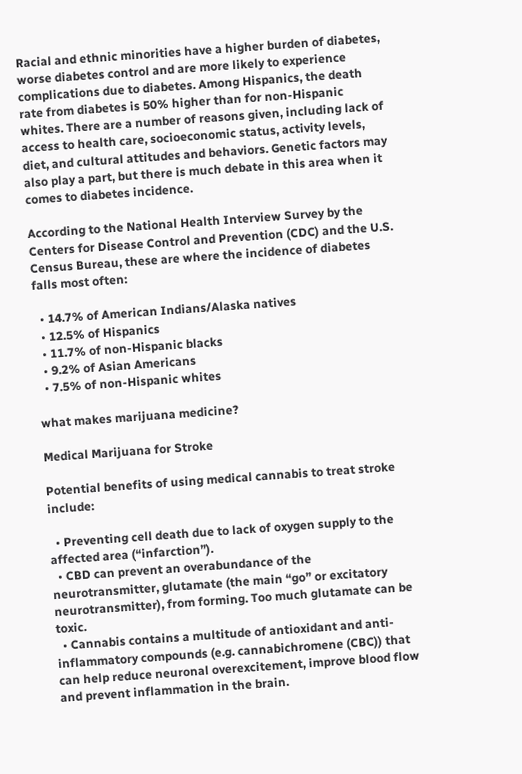Racial and ethnic minorities have a higher burden of diabetes, worse diabetes control and are more likely to experience complications due to diabetes. Among Hispanics, the death rate from diabetes is 50% higher than for non-Hispanic whites. There are a number of reasons given, including lack of access to health care, socioeconomic status, activity levels, diet, and cultural attitudes and behaviors. Genetic factors may also play a part, but there is much debate in this area when it comes to diabetes incidence.

According to the National Health Interview Survey by the Centers for Disease Control and Prevention (CDC) and the U.S. Census Bureau, these are where the incidence of diabetes falls most often:

  • 14.7% of American Indians/Alaska natives
  • 12.5% of Hispanics
  • 11.7% of non-Hispanic blacks
  • 9.2% of Asian Americans
  • 7.5% of non-Hispanic whites

what makes marijuana medicine?

Medical Marijuana for Stroke

Potential benefits of using medical cannabis to treat stroke include:

  • Preventing cell death due to lack of oxygen supply to the affected area (“infarction”).
  • CBD can prevent an overabundance of the neurotransmitter, glutamate (the main “go” or excitatory neurotransmitter), from forming. Too much glutamate can be toxic.
  • Cannabis contains a multitude of antioxidant and anti-inflammatory compounds (e.g. cannabichromene (CBC)) that can help reduce neuronal overexcitement, improve blood flow and prevent inflammation in the brain.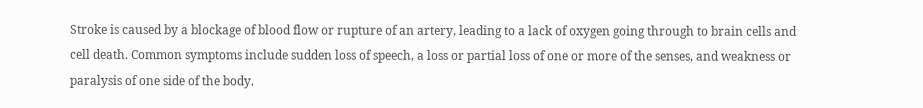Stroke is caused by a blockage of blood flow or rupture of an artery, leading to a lack of oxygen going through to brain cells and cell death. Common symptoms include sudden loss of speech, a loss or partial loss of one or more of the senses, and weakness or paralysis of one side of the body.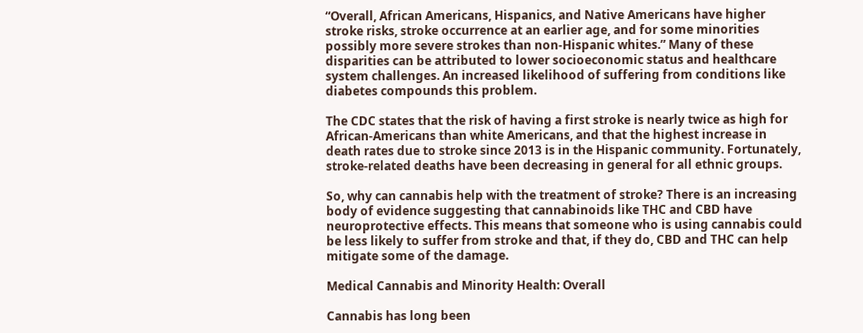“Overall, African Americans, Hispanics, and Native Americans have higher stroke risks, stroke occurrence at an earlier age, and for some minorities possibly more severe strokes than non-Hispanic whites.” Many of these disparities can be attributed to lower socioeconomic status and healthcare system challenges. An increased likelihood of suffering from conditions like diabetes compounds this problem.

The CDC states that the risk of having a first stroke is nearly twice as high for African-Americans than white Americans, and that the highest increase in death rates due to stroke since 2013 is in the Hispanic community. Fortunately, stroke-related deaths have been decreasing in general for all ethnic groups.

So, why can cannabis help with the treatment of stroke? There is an increasing body of evidence suggesting that cannabinoids like THC and CBD have neuroprotective effects. This means that someone who is using cannabis could be less likely to suffer from stroke and that, if they do, CBD and THC can help mitigate some of the damage.

Medical Cannabis and Minority Health: Overall

Cannabis has long been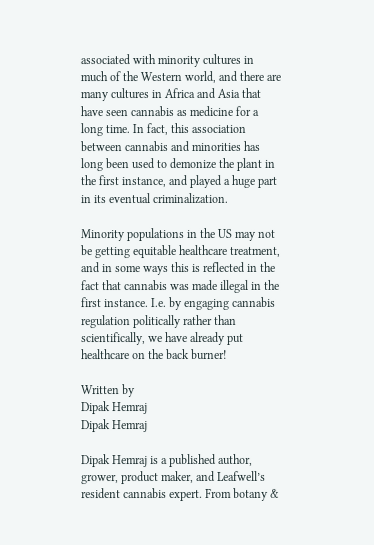associated with minority cultures in much of the Western world, and there are many cultures in Africa and Asia that have seen cannabis as medicine for a long time. In fact, this association between cannabis and minorities has long been used to demonize the plant in the first instance, and played a huge part in its eventual criminalization.

Minority populations in the US may not be getting equitable healthcare treatment, and in some ways this is reflected in the fact that cannabis was made illegal in the first instance. I.e. by engaging cannabis regulation politically rather than scientifically, we have already put healthcare on the back burner!

Written by
Dipak Hemraj
Dipak Hemraj

Dipak Hemraj is a published author, grower, product maker, and Leafwell’s resident cannabis expert. From botany &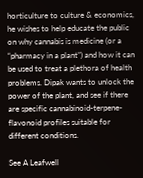horticulture to culture & economics, he wishes to help educate the public on why cannabis is medicine (or a “pharmacy in a plant”) and how it can be used to treat a plethora of health problems. Dipak wants to unlock the power of the plant, and see if there are specific cannabinoid-terpene-flavonoid profiles suitable for different conditions.

See A Leafwell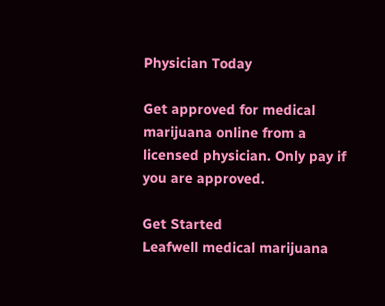Physician Today

Get approved for medical marijuana online from a licensed physician. Only pay if you are approved.

Get Started
Leafwell medical marijuana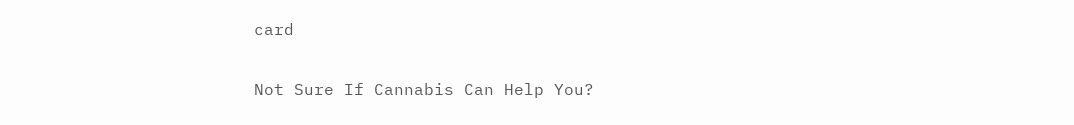card

Not Sure If Cannabis Can Help You?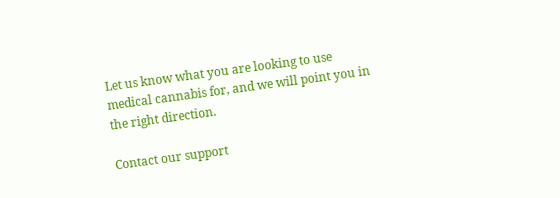Let us know what you are looking to use medical cannabis for, and we will point you in the right direction.

Contact our support